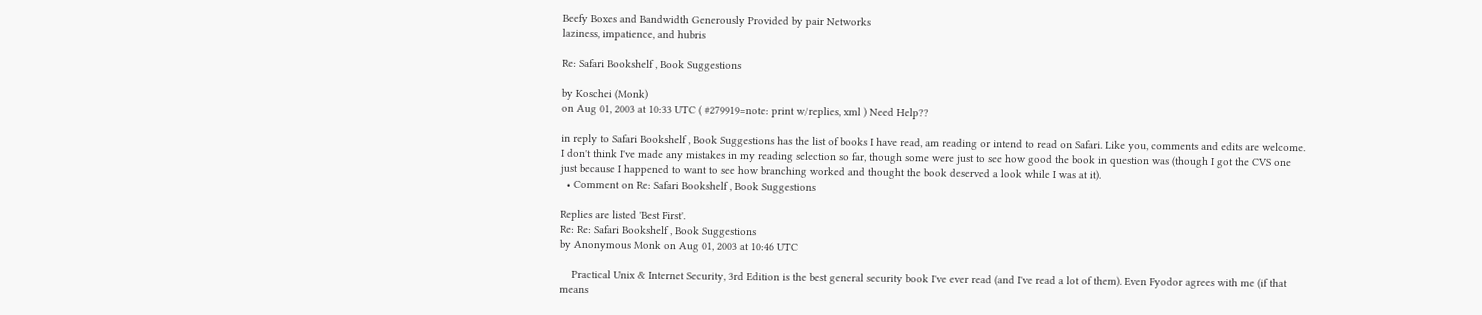Beefy Boxes and Bandwidth Generously Provided by pair Networks
laziness, impatience, and hubris

Re: Safari Bookshelf , Book Suggestions

by Koschei (Monk)
on Aug 01, 2003 at 10:33 UTC ( #279919=note: print w/replies, xml ) Need Help??

in reply to Safari Bookshelf , Book Suggestions has the list of books I have read, am reading or intend to read on Safari. Like you, comments and edits are welcome. I don't think I've made any mistakes in my reading selection so far, though some were just to see how good the book in question was (though I got the CVS one just because I happened to want to see how branching worked and thought the book deserved a look while I was at it).
  • Comment on Re: Safari Bookshelf , Book Suggestions

Replies are listed 'Best First'.
Re: Re: Safari Bookshelf , Book Suggestions
by Anonymous Monk on Aug 01, 2003 at 10:46 UTC

    Practical Unix & Internet Security, 3rd Edition is the best general security book I've ever read (and I've read a lot of them). Even Fyodor agrees with me (if that means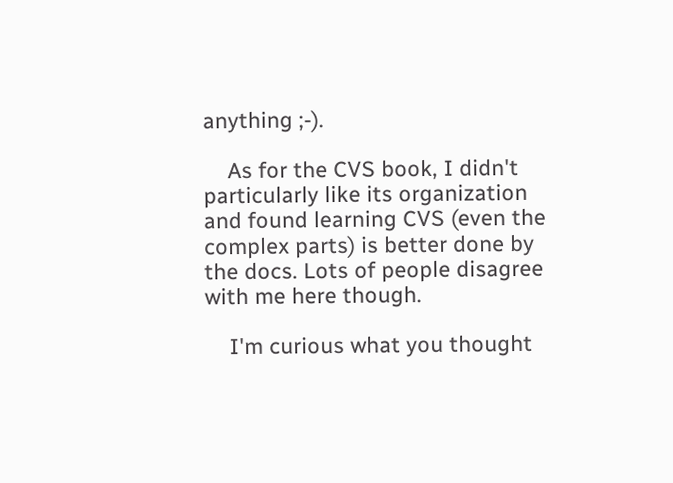anything ;-).

    As for the CVS book, I didn't particularly like its organization and found learning CVS (even the complex parts) is better done by the docs. Lots of people disagree with me here though.

    I'm curious what you thought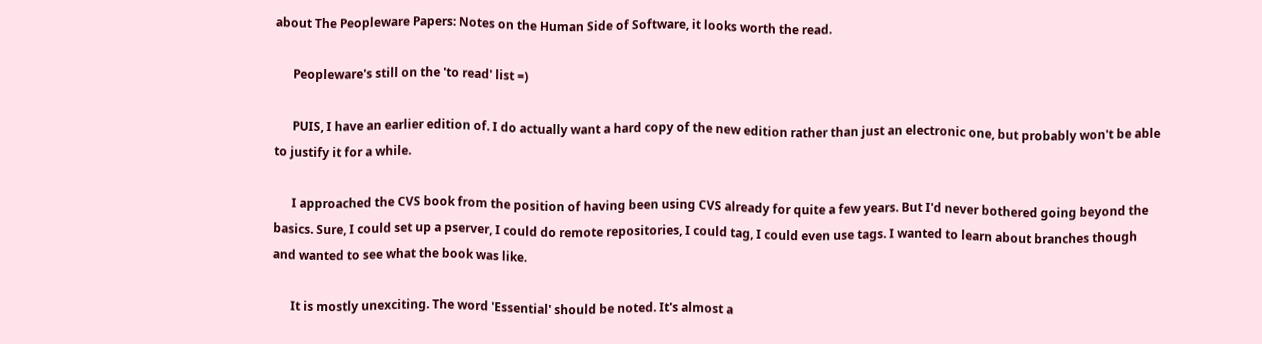about The Peopleware Papers: Notes on the Human Side of Software, it looks worth the read.

      Peopleware's still on the 'to read' list =)

      PUIS, I have an earlier edition of. I do actually want a hard copy of the new edition rather than just an electronic one, but probably won't be able to justify it for a while.

      I approached the CVS book from the position of having been using CVS already for quite a few years. But I'd never bothered going beyond the basics. Sure, I could set up a pserver, I could do remote repositories, I could tag, I could even use tags. I wanted to learn about branches though and wanted to see what the book was like.

      It is mostly unexciting. The word 'Essential' should be noted. It's almost a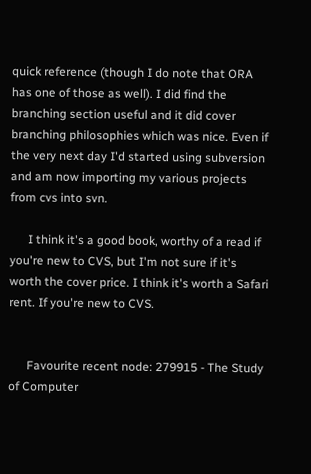quick reference (though I do note that ORA has one of those as well). I did find the branching section useful and it did cover branching philosophies which was nice. Even if the very next day I'd started using subversion and am now importing my various projects from cvs into svn.

      I think it's a good book, worthy of a read if you're new to CVS, but I'm not sure if it's worth the cover price. I think it's worth a Safari rent. If you're new to CVS.


      Favourite recent node: 279915 - The Study of Computer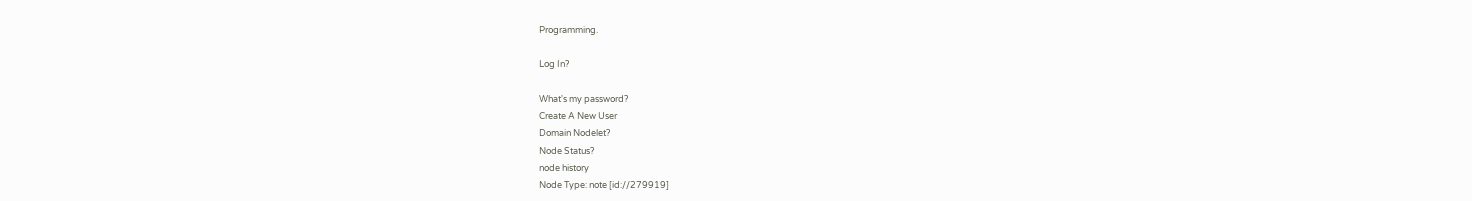Programming.

Log In?

What's my password?
Create A New User
Domain Nodelet?
Node Status?
node history
Node Type: note [id://279919]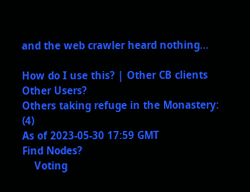and the web crawler heard nothing...

How do I use this? | Other CB clients
Other Users?
Others taking refuge in the Monastery: (4)
As of 2023-05-30 17:59 GMT
Find Nodes?
    Voting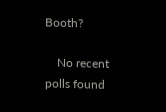Booth?

    No recent polls found